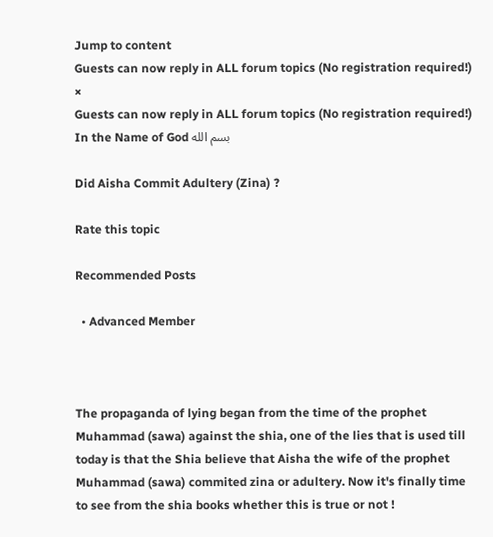Jump to content
Guests can now reply in ALL forum topics (No registration required!) ×
Guests can now reply in ALL forum topics (No registration required!)
In the Name of God بسم الله

Did Aisha Commit Adultery (Zina) ?

Rate this topic

Recommended Posts

  • Advanced Member



The propaganda of lying began from the time of the prophet Muhammad (sawa) against the shia, one of the lies that is used till today is that the Shia believe that Aisha the wife of the prophet Muhammad (sawa) commited zina or adultery. Now it's finally time to see from the shia books whether this is true or not !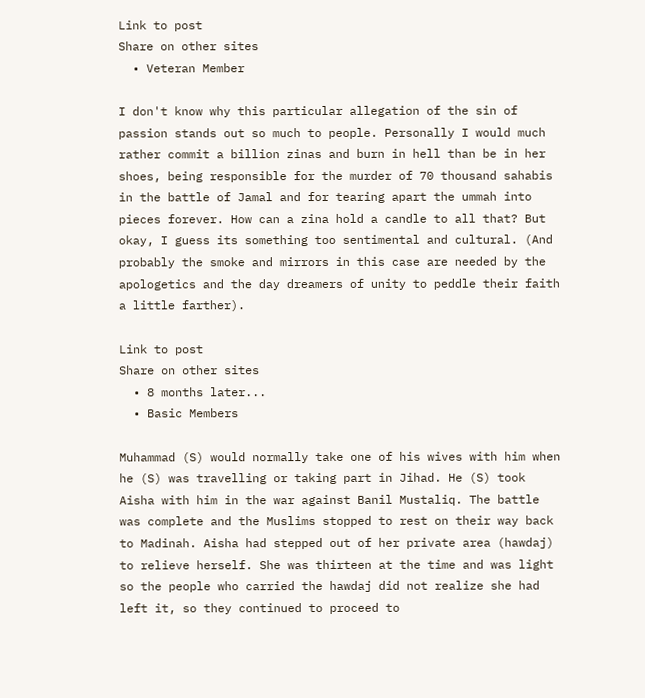Link to post
Share on other sites
  • Veteran Member

I don't know why this particular allegation of the sin of passion stands out so much to people. Personally I would much rather commit a billion zinas and burn in hell than be in her shoes, being responsible for the murder of 70 thousand sahabis in the battle of Jamal and for tearing apart the ummah into pieces forever. How can a zina hold a candle to all that? But okay, I guess its something too sentimental and cultural. (And probably the smoke and mirrors in this case are needed by the apologetics and the day dreamers of unity to peddle their faith a little farther).

Link to post
Share on other sites
  • 8 months later...
  • Basic Members

Muhammad (S) would normally take one of his wives with him when he (S) was travelling or taking part in Jihad. He (S) took Aisha with him in the war against Banil Mustaliq. The battle was complete and the Muslims stopped to rest on their way back to Madinah. Aisha had stepped out of her private area (hawdaj) to relieve herself. She was thirteen at the time and was light so the people who carried the hawdaj did not realize she had left it, so they continued to proceed to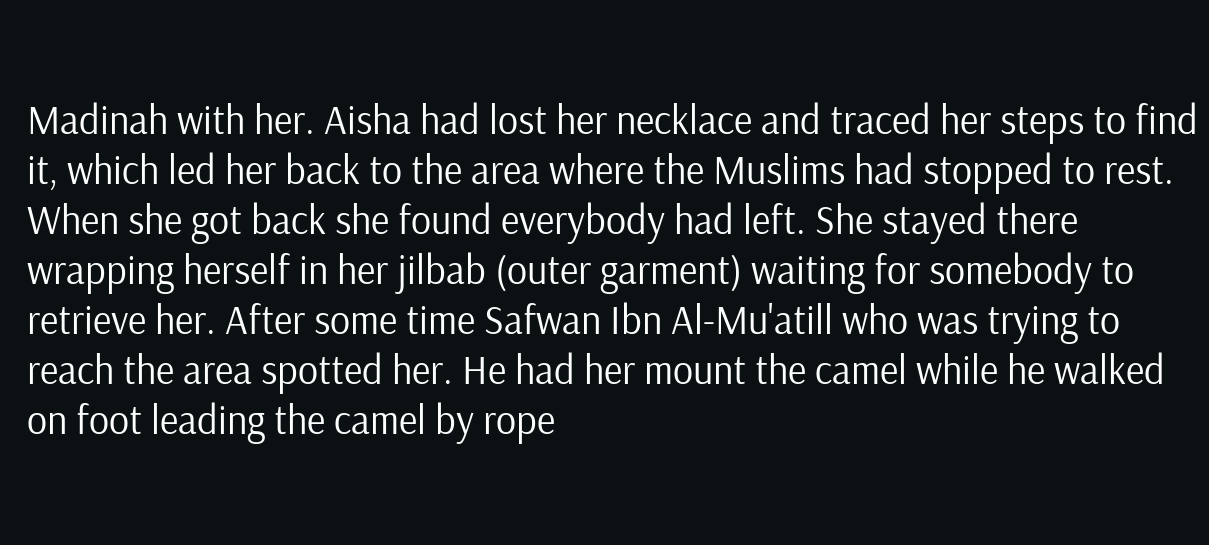Madinah with her. Aisha had lost her necklace and traced her steps to find it, which led her back to the area where the Muslims had stopped to rest. When she got back she found everybody had left. She stayed there wrapping herself in her jilbab (outer garment) waiting for somebody to retrieve her. After some time Safwan Ibn Al-Mu'atill who was trying to reach the area spotted her. He had her mount the camel while he walked on foot leading the camel by rope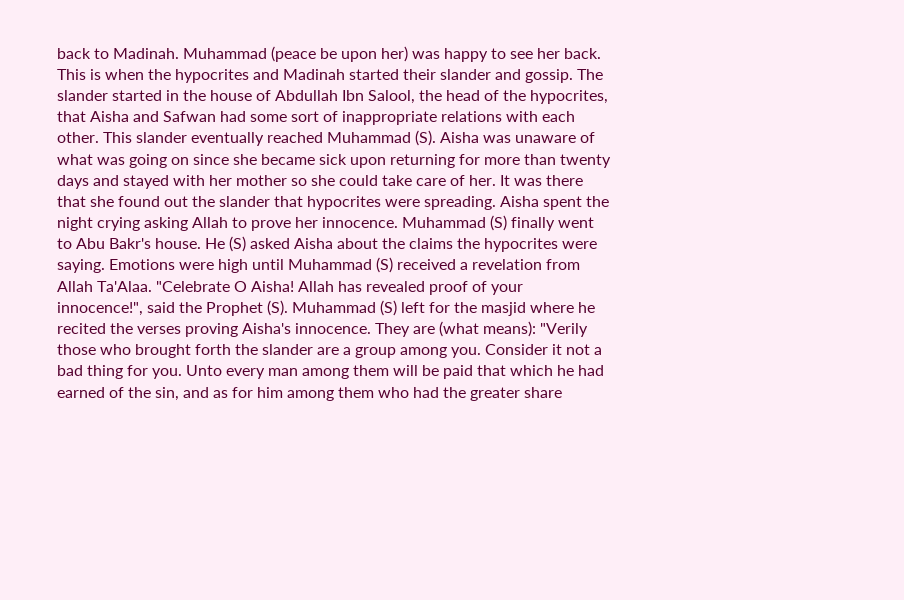back to Madinah. Muhammad (peace be upon her) was happy to see her back. This is when the hypocrites and Madinah started their slander and gossip. The slander started in the house of Abdullah Ibn Salool, the head of the hypocrites, that Aisha and Safwan had some sort of inappropriate relations with each other. This slander eventually reached Muhammad (S). Aisha was unaware of what was going on since she became sick upon returning for more than twenty days and stayed with her mother so she could take care of her. It was there that she found out the slander that hypocrites were spreading. Aisha spent the night crying asking Allah to prove her innocence. Muhammad (S) finally went to Abu Bakr's house. He (S) asked Aisha about the claims the hypocrites were saying. Emotions were high until Muhammad (S) received a revelation from Allah Ta'Alaa. "Celebrate O Aisha! Allah has revealed proof of your innocence!", said the Prophet (S). Muhammad (S) left for the masjid where he recited the verses proving Aisha's innocence. They are (what means): "Verily those who brought forth the slander are a group among you. Consider it not a bad thing for you. Unto every man among them will be paid that which he had earned of the sin, and as for him among them who had the greater share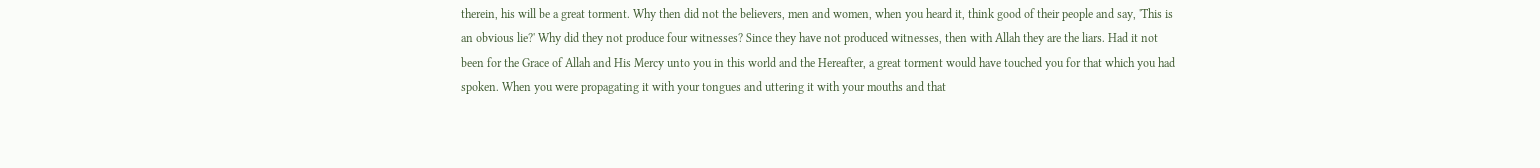therein, his will be a great torment. Why then did not the believers, men and women, when you heard it, think good of their people and say, 'This is an obvious lie?' Why did they not produce four witnesses? Since they have not produced witnesses, then with Allah they are the liars. Had it not been for the Grace of Allah and His Mercy unto you in this world and the Hereafter, a great torment would have touched you for that which you had spoken. When you were propagating it with your tongues and uttering it with your mouths and that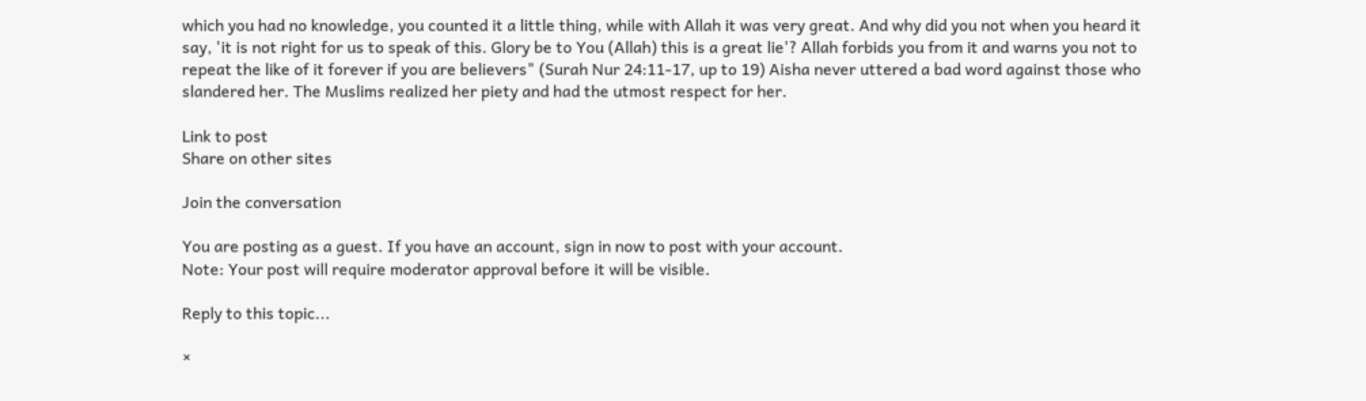which you had no knowledge, you counted it a little thing, while with Allah it was very great. And why did you not when you heard it say, 'it is not right for us to speak of this. Glory be to You (Allah) this is a great lie'? Allah forbids you from it and warns you not to repeat the like of it forever if you are believers" (Surah Nur 24:11-17, up to 19) Aisha never uttered a bad word against those who slandered her. The Muslims realized her piety and had the utmost respect for her.

Link to post
Share on other sites

Join the conversation

You are posting as a guest. If you have an account, sign in now to post with your account.
Note: Your post will require moderator approval before it will be visible.

Reply to this topic...

×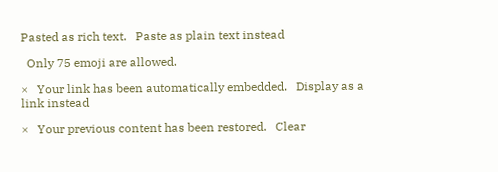Pasted as rich text.   Paste as plain text instead

  Only 75 emoji are allowed.

×   Your link has been automatically embedded.   Display as a link instead

×   Your previous content has been restored.   Clear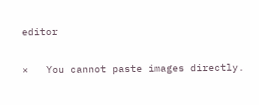editor

×   You cannot paste images directly.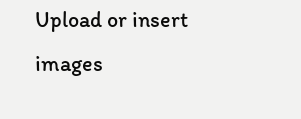Upload or insert images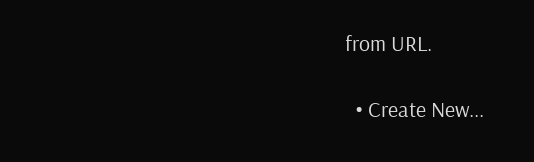from URL.

  • Create New...